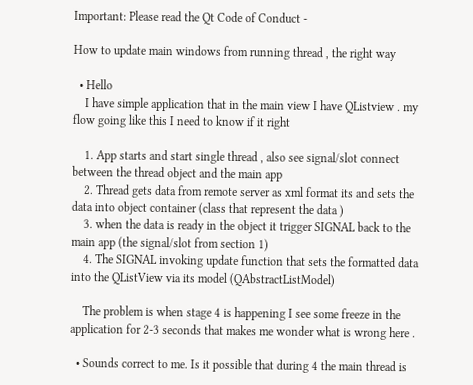Important: Please read the Qt Code of Conduct -

How to update main windows from running thread , the right way

  • Hello
    I have simple application that in the main view I have QListview . my flow going like this I need to know if it right

    1. App starts and start single thread , also see signal/slot connect between the thread object and the main app
    2. Thread gets data from remote server as xml format its and sets the data into object container (class that represent the data )
    3. when the data is ready in the object it trigger SIGNAL back to the main app (the signal/slot from section 1)
    4. The SIGNAL invoking update function that sets the formatted data into the QListView via its model (QAbstractListModel)

    The problem is when stage 4 is happening I see some freeze in the application for 2-3 seconds that makes me wonder what is wrong here .

  • Sounds correct to me. Is it possible that during 4 the main thread is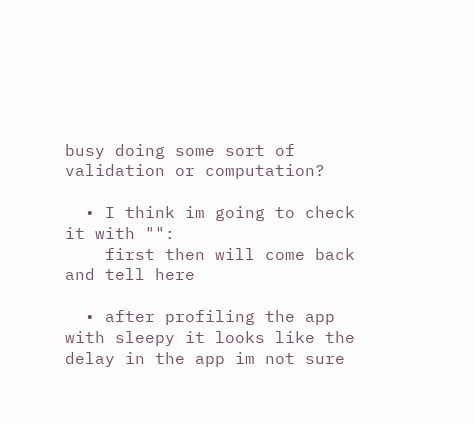busy doing some sort of validation or computation?

  • I think im going to check it with "":
    first then will come back and tell here

  • after profiling the app with sleepy it looks like the delay in the app im not sure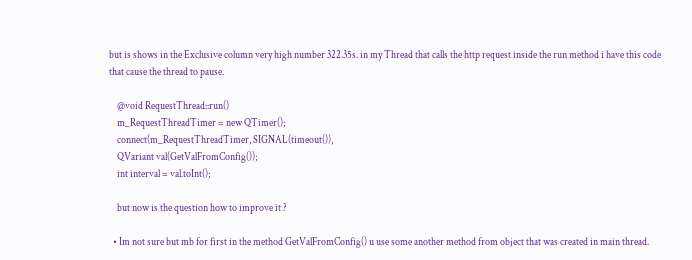but is shows in the Exclusive column very high number 322.35s. in my Thread that calls the http request inside the run method i have this code that cause the thread to pause.

    @void RequestThread::run()
    m_RequestThreadTimer = new QTimer();
    connect(m_RequestThreadTimer, SIGNAL(timeout()),
    QVariant val(GetValFromConfig());
    int interval = val.toInt();

    but now is the question how to improve it ?

  • Im not sure but mb for first in the method GetValFromConfig() u use some another method from object that was created in main thread.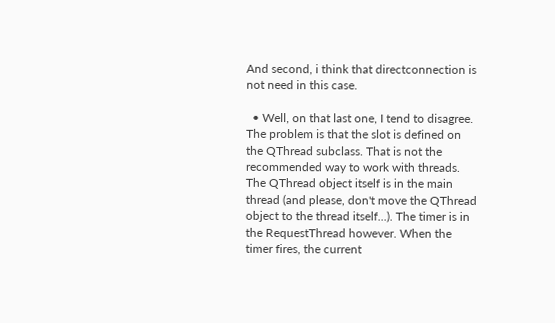And second, i think that directconnection is not need in this case.

  • Well, on that last one, I tend to disagree. The problem is that the slot is defined on the QThread subclass. That is not the recommended way to work with threads. The QThread object itself is in the main thread (and please, don't move the QThread object to the thread itself...). The timer is in the RequestThread however. When the timer fires, the current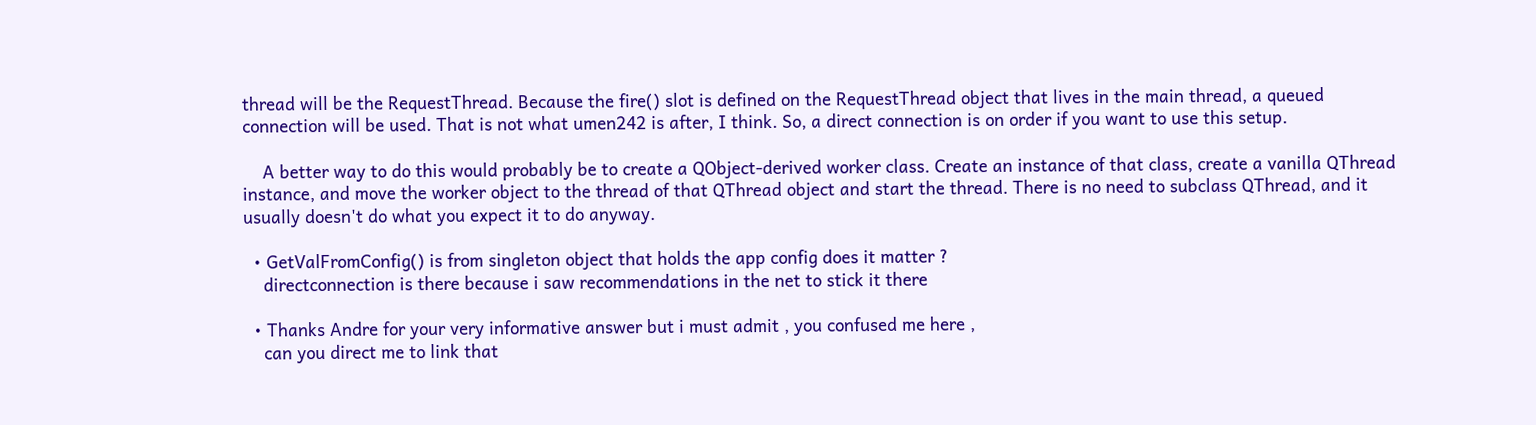thread will be the RequestThread. Because the fire() slot is defined on the RequestThread object that lives in the main thread, a queued connection will be used. That is not what umen242 is after, I think. So, a direct connection is on order if you want to use this setup.

    A better way to do this would probably be to create a QObject-derived worker class. Create an instance of that class, create a vanilla QThread instance, and move the worker object to the thread of that QThread object and start the thread. There is no need to subclass QThread, and it usually doesn't do what you expect it to do anyway.

  • GetValFromConfig() is from singleton object that holds the app config does it matter ?
    directconnection is there because i saw recommendations in the net to stick it there

  • Thanks Andre for your very informative answer but i must admit , you confused me here ,
    can you direct me to link that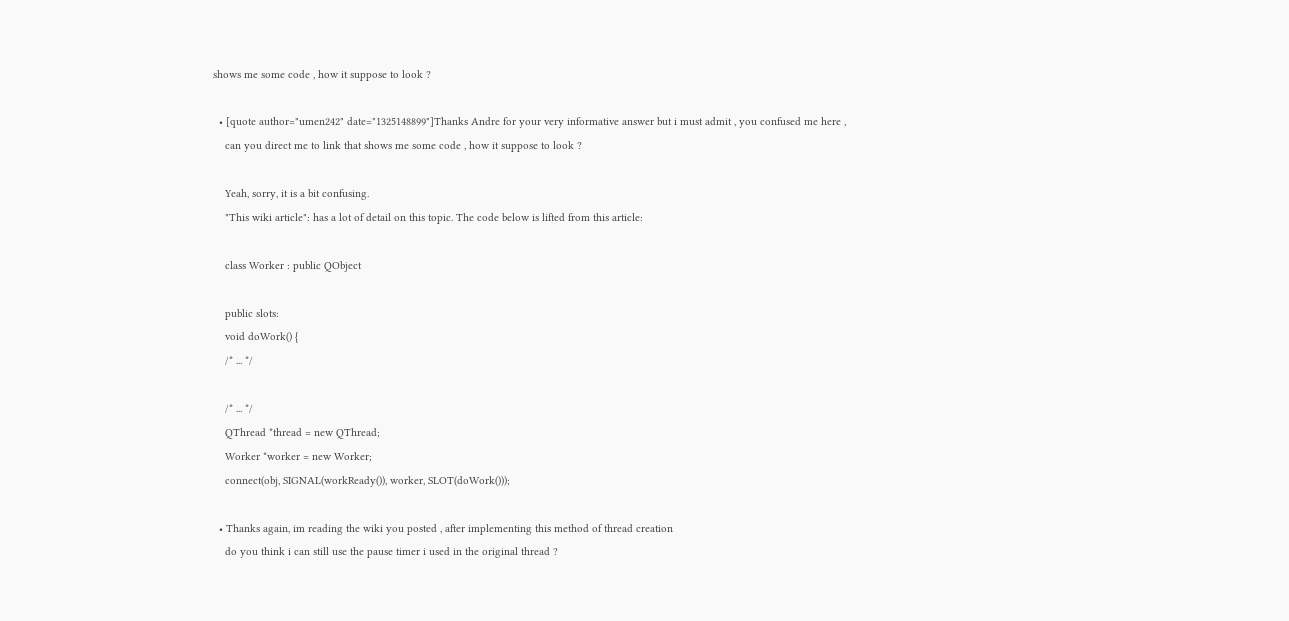shows me some code , how it suppose to look ?

  • [quote author="umen242" date="1325148899"]Thanks Andre for your very informative answer but i must admit , you confused me here ,
    can you direct me to link that shows me some code , how it suppose to look ?

    Yeah, sorry, it is a bit confusing.
    "This wiki article": has a lot of detail on this topic. The code below is lifted from this article:

    class Worker : public QObject

    public slots:
    void doWork() {
    /* ... */

    /* ... */
    QThread *thread = new QThread;
    Worker *worker = new Worker;
    connect(obj, SIGNAL(workReady()), worker, SLOT(doWork()));

  • Thanks again, im reading the wiki you posted , after implementing this method of thread creation
    do you think i can still use the pause timer i used in the original thread ?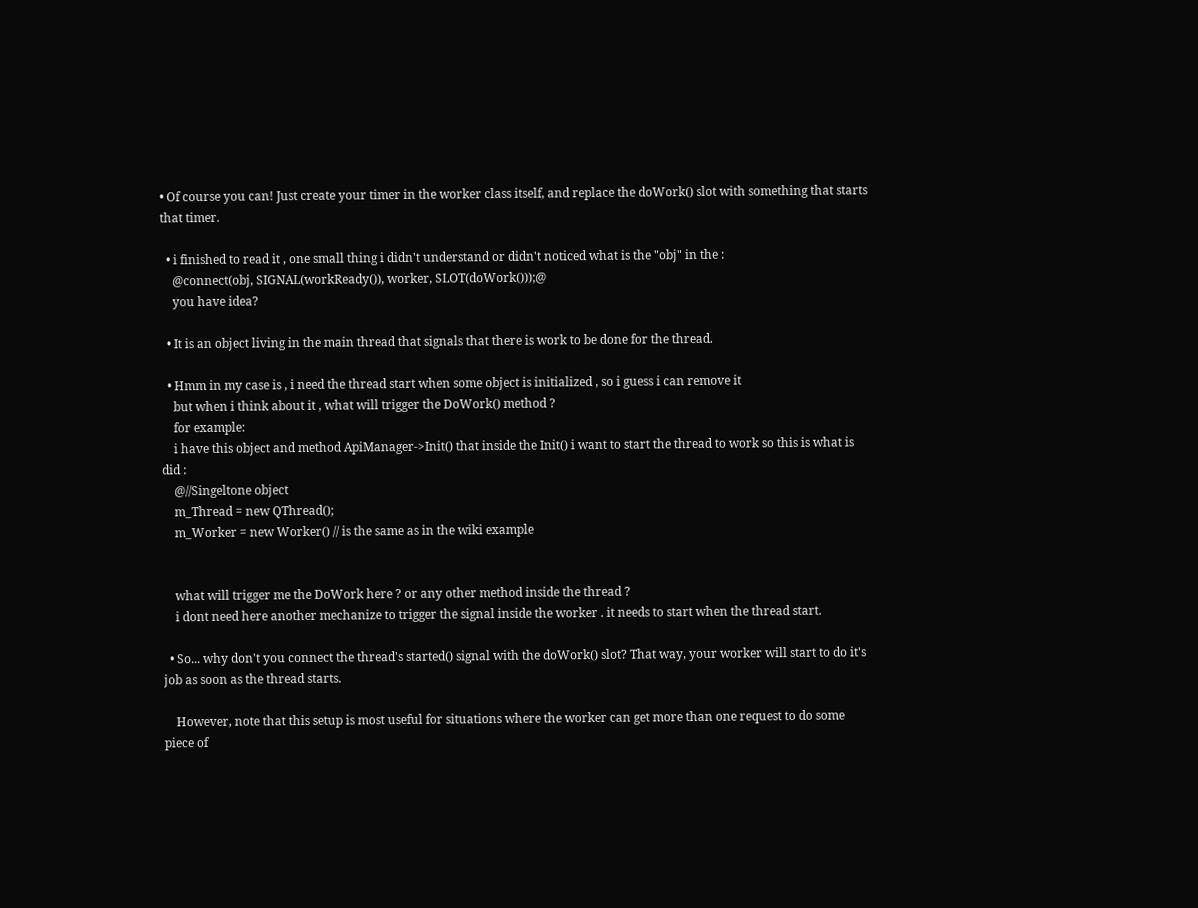• Of course you can! Just create your timer in the worker class itself, and replace the doWork() slot with something that starts that timer.

  • i finished to read it , one small thing i didn't understand or didn't noticed what is the "obj" in the :
    @connect(obj, SIGNAL(workReady()), worker, SLOT(doWork()));@
    you have idea?

  • It is an object living in the main thread that signals that there is work to be done for the thread.

  • Hmm in my case is , i need the thread start when some object is initialized , so i guess i can remove it
    but when i think about it , what will trigger the DoWork() method ?
    for example:
    i have this object and method ApiManager->Init() that inside the Init() i want to start the thread to work so this is what is did :
    @//Singeltone object
    m_Thread = new QThread();
    m_Worker = new Worker() // is the same as in the wiki example


    what will trigger me the DoWork here ? or any other method inside the thread ?
    i dont need here another mechanize to trigger the signal inside the worker . it needs to start when the thread start.

  • So... why don't you connect the thread's started() signal with the doWork() slot? That way, your worker will start to do it's job as soon as the thread starts.

    However, note that this setup is most useful for situations where the worker can get more than one request to do some piece of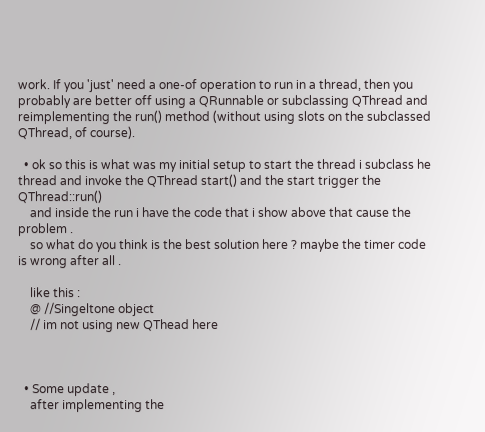work. If you 'just' need a one-of operation to run in a thread, then you probably are better off using a QRunnable or subclassing QThread and reimplementing the run() method (without using slots on the subclassed QThread, of course).

  • ok so this is what was my initial setup to start the thread i subclass he thread and invoke the QThread start() and the start trigger the QThread::run()
    and inside the run i have the code that i show above that cause the problem .
    so what do you think is the best solution here ? maybe the timer code is wrong after all .

    like this :
    @ //Singeltone object
    // im not using new QThead here



  • Some update ,
    after implementing the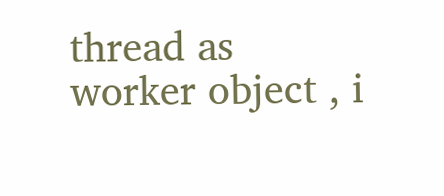thread as worker object , i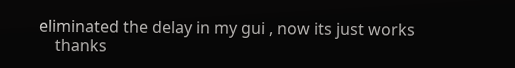eliminated the delay in my gui , now its just works
    thanks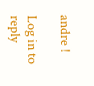andre !

Log in to reply